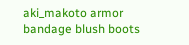aki_makoto armor bandage blush boots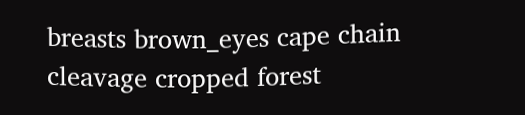breasts brown_eyes cape chain cleavage cropped forest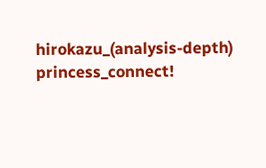hirokazu_(analysis-depth) princess_connect!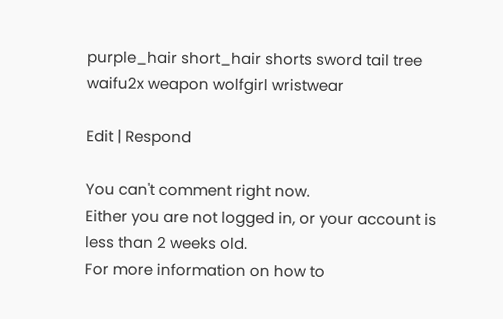purple_hair short_hair shorts sword tail tree waifu2x weapon wolfgirl wristwear

Edit | Respond

You can't comment right now.
Either you are not logged in, or your account is less than 2 weeks old.
For more information on how to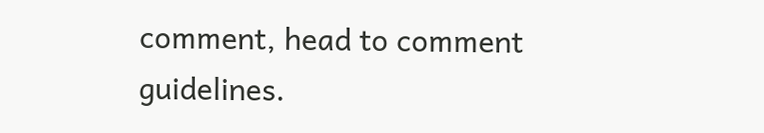comment, head to comment guidelines.